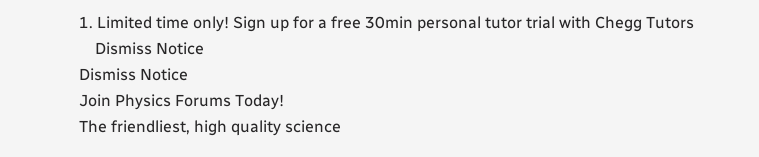1. Limited time only! Sign up for a free 30min personal tutor trial with Chegg Tutors
    Dismiss Notice
Dismiss Notice
Join Physics Forums Today!
The friendliest, high quality science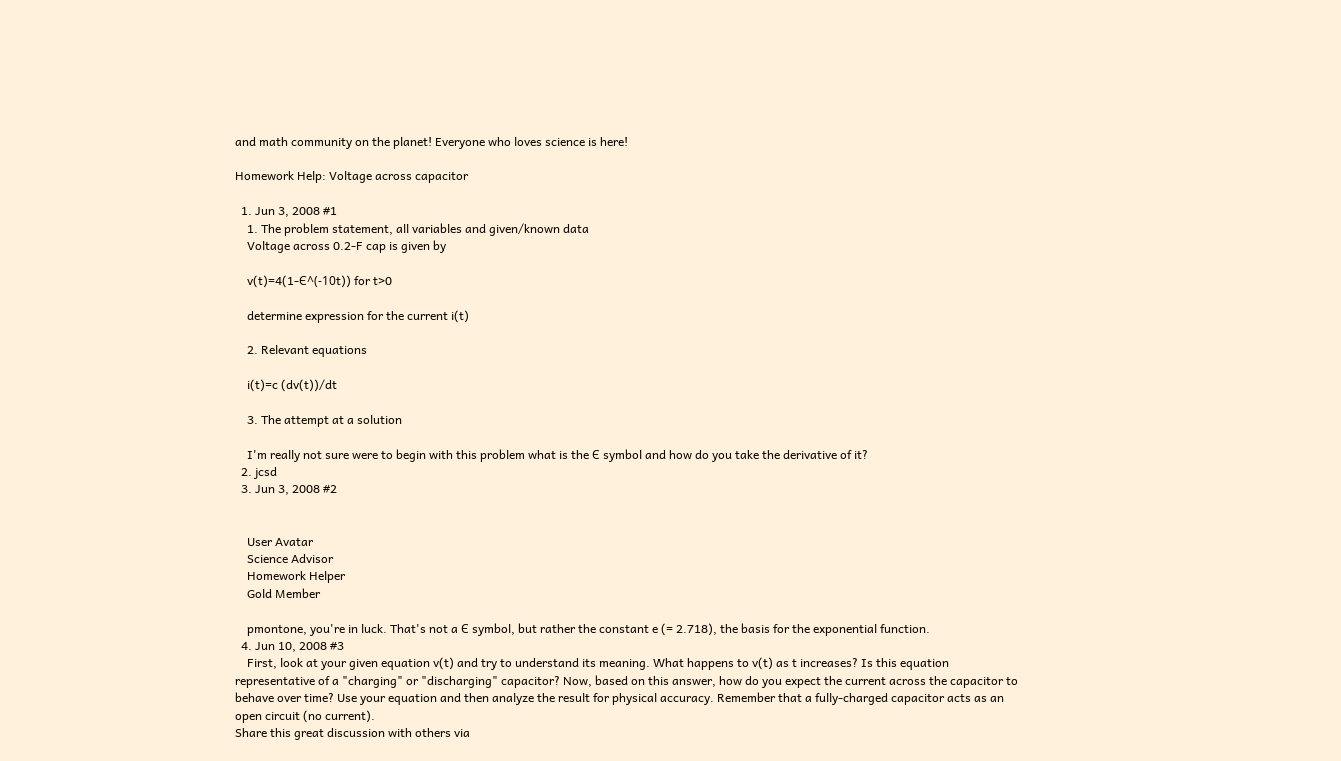and math community on the planet! Everyone who loves science is here!

Homework Help: Voltage across capacitor

  1. Jun 3, 2008 #1
    1. The problem statement, all variables and given/known data
    Voltage across 0.2-F cap is given by

    v(t)=4(1-Є^(-10t)) for t>0

    determine expression for the current i(t)

    2. Relevant equations

    i(t)=c (dv(t))/dt

    3. The attempt at a solution

    I'm really not sure were to begin with this problem what is the Є symbol and how do you take the derivative of it?
  2. jcsd
  3. Jun 3, 2008 #2


    User Avatar
    Science Advisor
    Homework Helper
    Gold Member

    pmontone, you're in luck. That's not a Є symbol, but rather the constant e (= 2.718), the basis for the exponential function.
  4. Jun 10, 2008 #3
    First, look at your given equation v(t) and try to understand its meaning. What happens to v(t) as t increases? Is this equation representative of a "charging" or "discharging" capacitor? Now, based on this answer, how do you expect the current across the capacitor to behave over time? Use your equation and then analyze the result for physical accuracy. Remember that a fully-charged capacitor acts as an open circuit (no current).
Share this great discussion with others via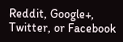Reddit, Google+, Twitter, or Facebook